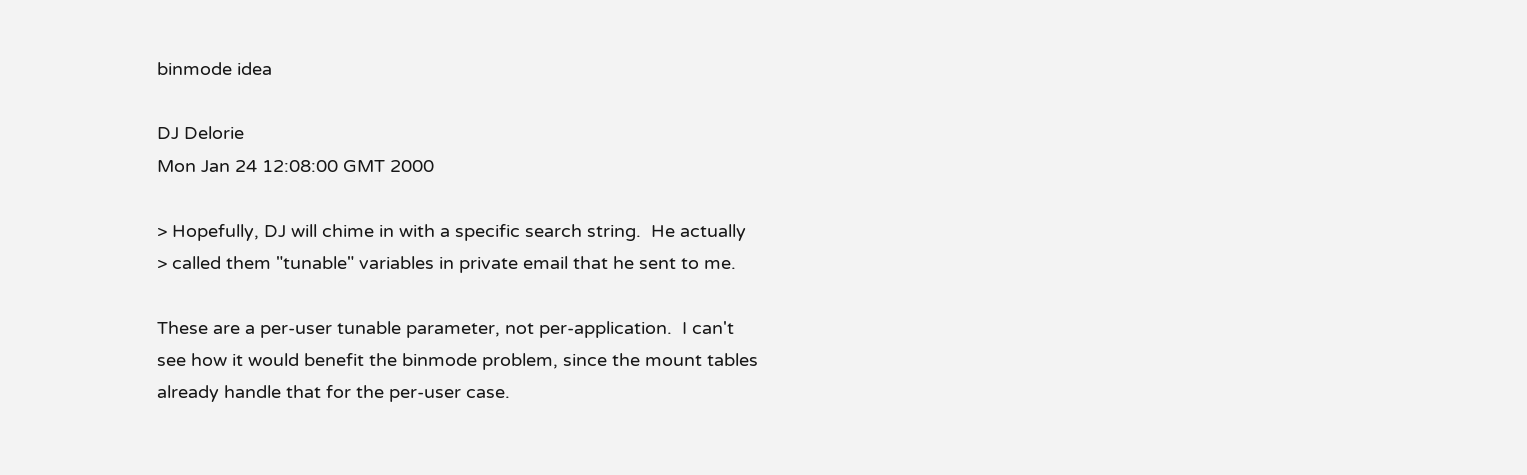binmode idea

DJ Delorie
Mon Jan 24 12:08:00 GMT 2000

> Hopefully, DJ will chime in with a specific search string.  He actually
> called them "tunable" variables in private email that he sent to me.

These are a per-user tunable parameter, not per-application.  I can't
see how it would benefit the binmode problem, since the mount tables
already handle that for the per-user case.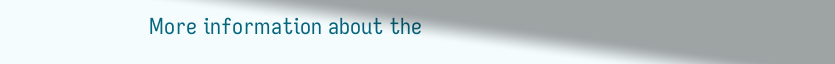More information about the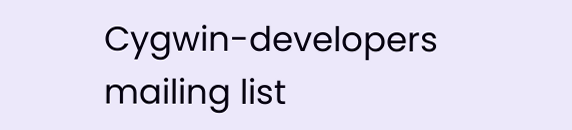Cygwin-developers mailing list